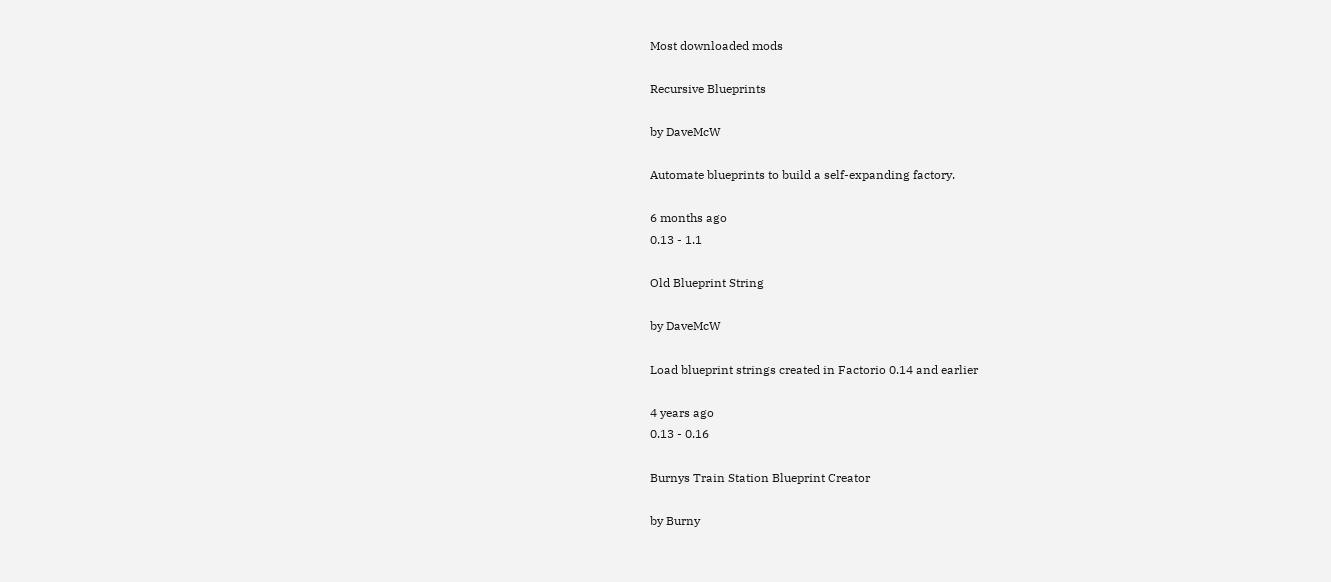Most downloaded mods

Recursive Blueprints

by DaveMcW

Automate blueprints to build a self-expanding factory.

6 months ago
0.13 - 1.1

Old Blueprint String

by DaveMcW

Load blueprint strings created in Factorio 0.14 and earlier

4 years ago
0.13 - 0.16

Burnys Train Station Blueprint Creator

by Burny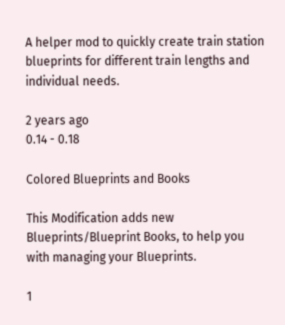A helper mod to quickly create train station blueprints for different train lengths and individual needs.

2 years ago
0.14 - 0.18

Colored Blueprints and Books

This Modification adds new Blueprints/Blueprint Books, to help you with managing your Blueprints.

1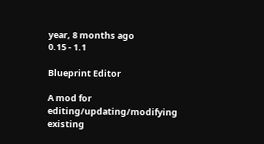year, 8 months ago
0.15 - 1.1

Blueprint Editor

A mod for editing/updating/modifying existing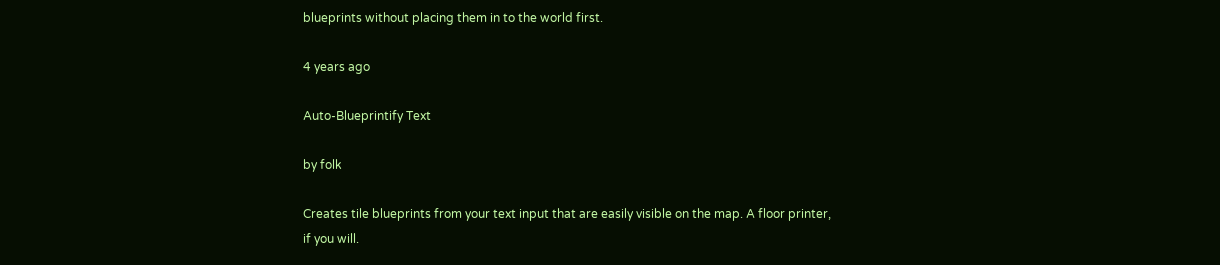blueprints without placing them in to the world first.

4 years ago

Auto-Blueprintify Text

by folk

Creates tile blueprints from your text input that are easily visible on the map. A floor printer, if you will.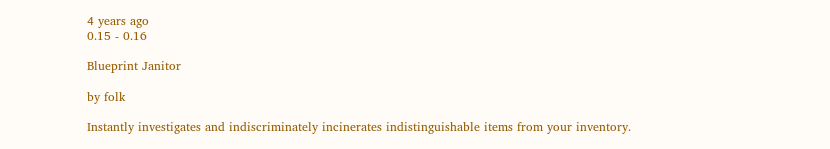4 years ago
0.15 - 0.16

Blueprint Janitor

by folk

Instantly investigates and indiscriminately incinerates indistinguishable items from your inventory.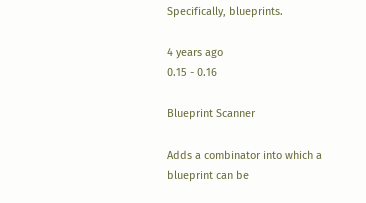Specifically, blueprints.

4 years ago
0.15 - 0.16

Blueprint Scanner

Adds a combinator into which a blueprint can be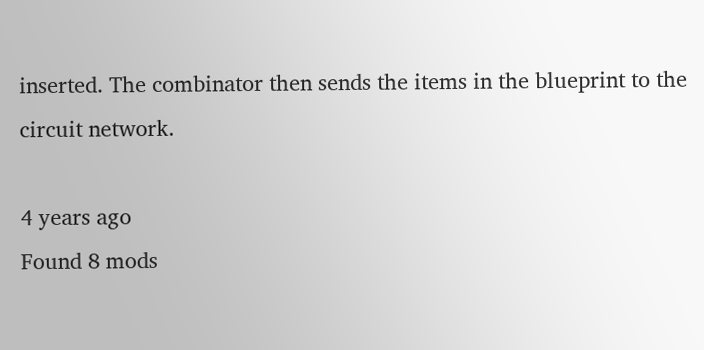inserted. The combinator then sends the items in the blueprint to the circuit network.

4 years ago
Found 8 mods